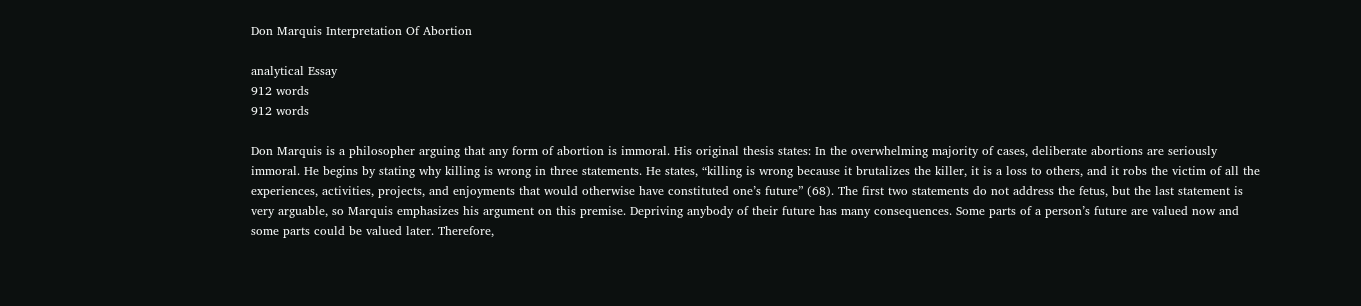Don Marquis Interpretation Of Abortion

analytical Essay
912 words
912 words

Don Marquis is a philosopher arguing that any form of abortion is immoral. His original thesis states: In the overwhelming majority of cases, deliberate abortions are seriously immoral. He begins by stating why killing is wrong in three statements. He states, “killing is wrong because it brutalizes the killer, it is a loss to others, and it robs the victim of all the experiences, activities, projects, and enjoyments that would otherwise have constituted one’s future” (68). The first two statements do not address the fetus, but the last statement is very arguable, so Marquis emphasizes his argument on this premise. Depriving anybody of their future has many consequences. Some parts of a person’s future are valued now and some parts could be valued later. Therefore,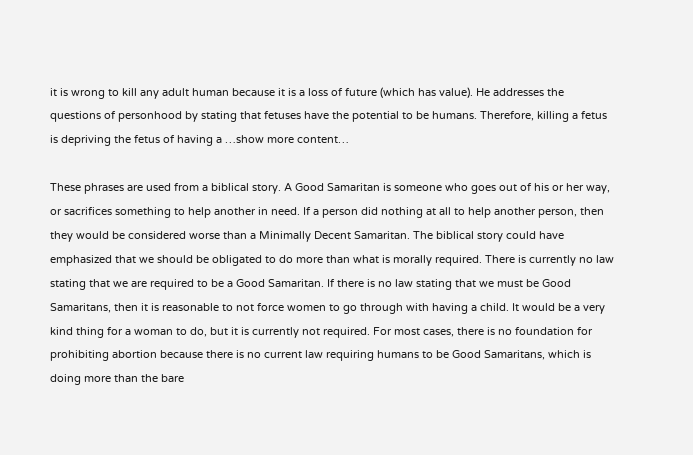it is wrong to kill any adult human because it is a loss of future (which has value). He addresses the questions of personhood by stating that fetuses have the potential to be humans. Therefore, killing a fetus is depriving the fetus of having a …show more content…

These phrases are used from a biblical story. A Good Samaritan is someone who goes out of his or her way, or sacrifices something to help another in need. If a person did nothing at all to help another person, then they would be considered worse than a Minimally Decent Samaritan. The biblical story could have emphasized that we should be obligated to do more than what is morally required. There is currently no law stating that we are required to be a Good Samaritan. If there is no law stating that we must be Good Samaritans, then it is reasonable to not force women to go through with having a child. It would be a very kind thing for a woman to do, but it is currently not required. For most cases, there is no foundation for prohibiting abortion because there is no current law requiring humans to be Good Samaritans, which is doing more than the bare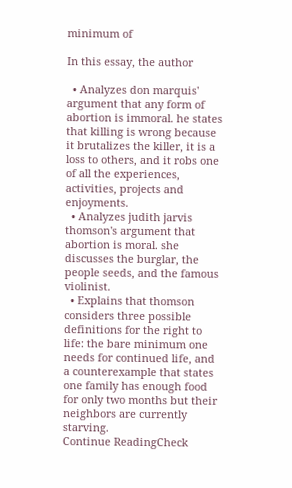minimum of

In this essay, the author

  • Analyzes don marquis' argument that any form of abortion is immoral. he states that killing is wrong because it brutalizes the killer, it is a loss to others, and it robs one of all the experiences, activities, projects and enjoyments.
  • Analyzes judith jarvis thomson's argument that abortion is moral. she discusses the burglar, the people seeds, and the famous violinist.
  • Explains that thomson considers three possible definitions for the right to life: the bare minimum one needs for continued life, and a counterexample that states one family has enough food for only two months but their neighbors are currently starving.
Continue ReadingCheck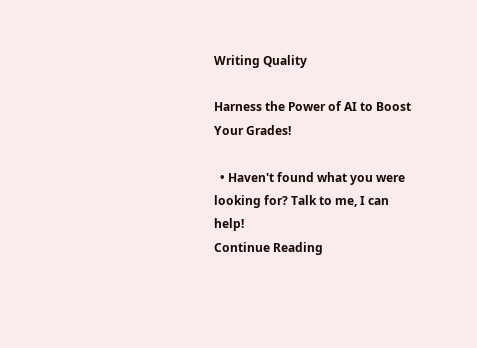Writing Quality

Harness the Power of AI to Boost Your Grades!

  • Haven't found what you were looking for? Talk to me, I can help!
Continue Reading